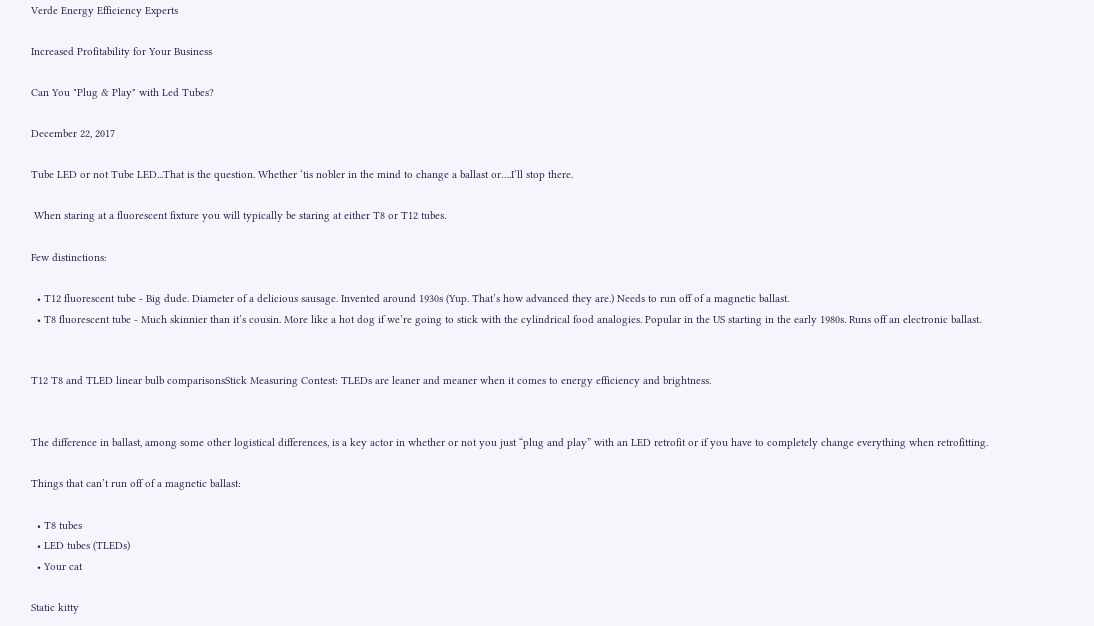Verde Energy Efficiency Experts

Increased Profitability for Your Business

Can You "Plug & Play" with Led Tubes?

December 22, 2017

Tube LED or not Tube LED...That is the question. Whether ‘tis nobler in the mind to change a ballast or….I’ll stop there.

 When staring at a fluorescent fixture you will typically be staring at either T8 or T12 tubes.

Few distinctions:

  • T12 fluorescent tube - Big dude. Diameter of a delicious sausage. Invented around 1930s (Yup. That’s how advanced they are.) Needs to run off of a magnetic ballast.
  • T8 fluorescent tube - Much skinnier than it’s cousin. More like a hot dog if we’re going to stick with the cylindrical food analogies. Popular in the US starting in the early 1980s. Runs off an electronic ballast.


T12 T8 and TLED linear bulb comparisonsStick Measuring Contest: TLEDs are leaner and meaner when it comes to energy efficiency and brightness.


The difference in ballast, among some other logistical differences, is a key actor in whether or not you just “plug and play” with an LED retrofit or if you have to completely change everything when retrofitting.

Things that can’t run off of a magnetic ballast:

  • T8 tubes
  • LED tubes (TLEDs)
  • Your cat

Static kitty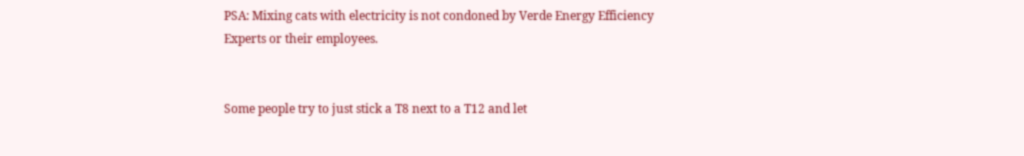PSA: Mixing cats with electricity is not condoned by Verde Energy Efficiency Experts or their employees.


Some people try to just stick a T8 next to a T12 and let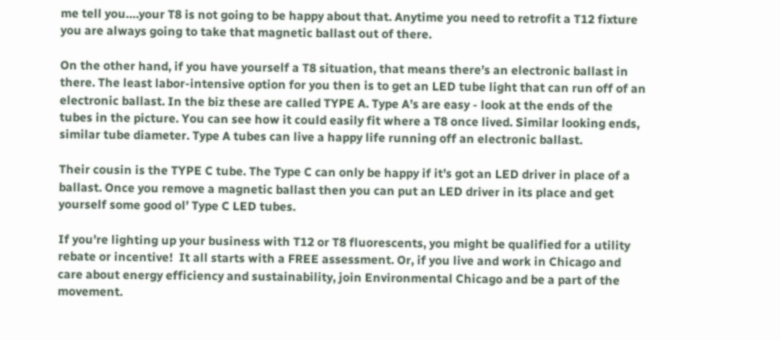me tell you….your T8 is not going to be happy about that. Anytime you need to retrofit a T12 fixture you are always going to take that magnetic ballast out of there.

On the other hand, if you have yourself a T8 situation, that means there’s an electronic ballast in there. The least labor-intensive option for you then is to get an LED tube light that can run off of an electronic ballast. In the biz these are called TYPE A. Type A’s are easy - look at the ends of the tubes in the picture. You can see how it could easily fit where a T8 once lived. Similar looking ends, similar tube diameter. Type A tubes can live a happy life running off an electronic ballast.

Their cousin is the TYPE C tube. The Type C can only be happy if it’s got an LED driver in place of a ballast. Once you remove a magnetic ballast then you can put an LED driver in its place and get yourself some good ol’ Type C LED tubes.

If you're lighting up your business with T12 or T8 fluorescents, you might be qualified for a utility rebate or incentive!  It all starts with a FREE assessment. Or, if you live and work in Chicago and care about energy efficiency and sustainability, join Environmental Chicago and be a part of the movement.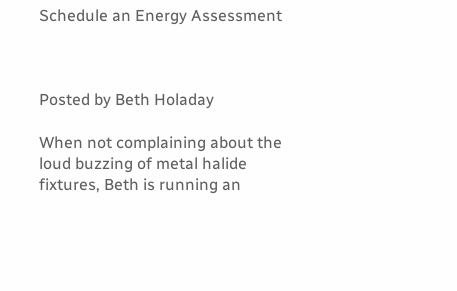Schedule an Energy Assessment



Posted by Beth Holaday

When not complaining about the loud buzzing of metal halide fixtures, Beth is running an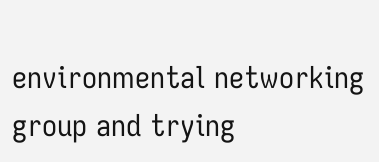environmental networking group and trying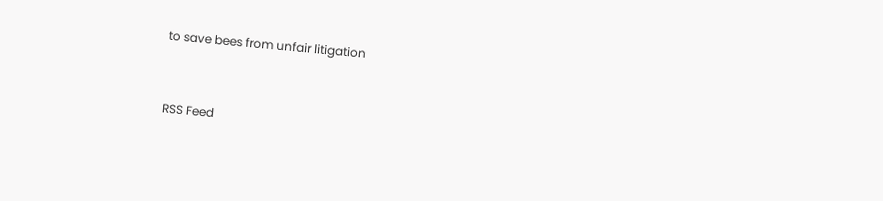to save bees from unfair litigation


RSS Feed